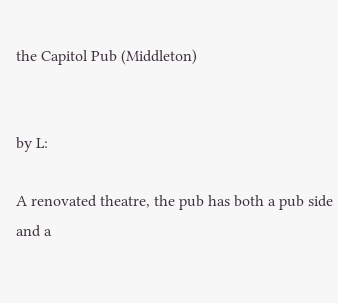the Capitol Pub (Middleton)


by L:

A renovated theatre, the pub has both a pub side and a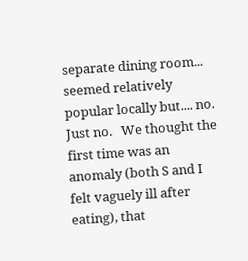separate dining room... seemed relatively popular locally but.... no.  Just no.   We thought the first time was an anomaly (both S and I felt vaguely ill after eating), that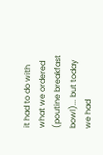it had to do with what we ordered (poutine breakfast bowl)... but today we had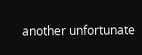another unfortunate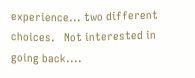experience... two different choices.   Not interested in going back....